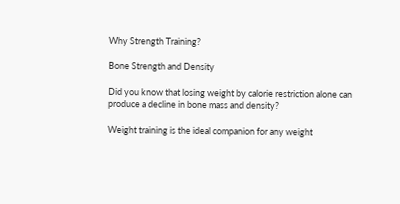Why Strength Training?

Bone Strength and Density

Did you know that losing weight by calorie restriction alone can produce a decline in bone mass and density?

Weight training is the ideal companion for any weight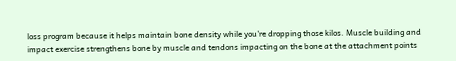loss program because it helps maintain bone density while you're dropping those kilos. Muscle building and impact exercise strengthens bone by muscle and tendons impacting on the bone at the attachment points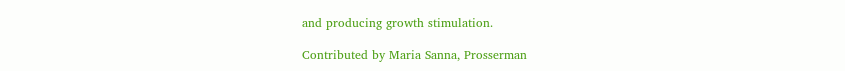and producing growth stimulation.

Contributed by Maria Sanna, Prosserman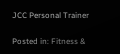JCC Personal Trainer

Posted in: Fitness &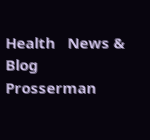Health   News & Blog   Prosserman